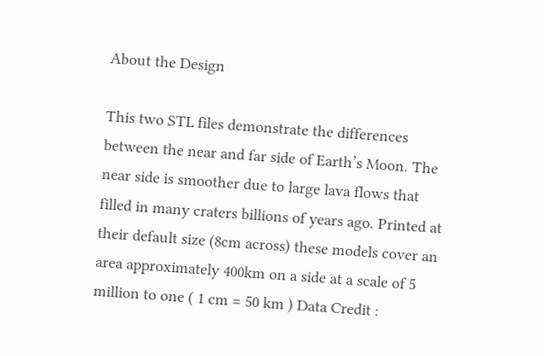About the Design

This two STL files demonstrate the differences between the near and far side of Earth’s Moon. The near side is smoother due to large lava flows that filled in many craters billions of years ago. Printed at their default size (8cm across) these models cover an area approximately 400km on a side at a scale of 5 million to one ( 1 cm = 50 km ) Data Credit :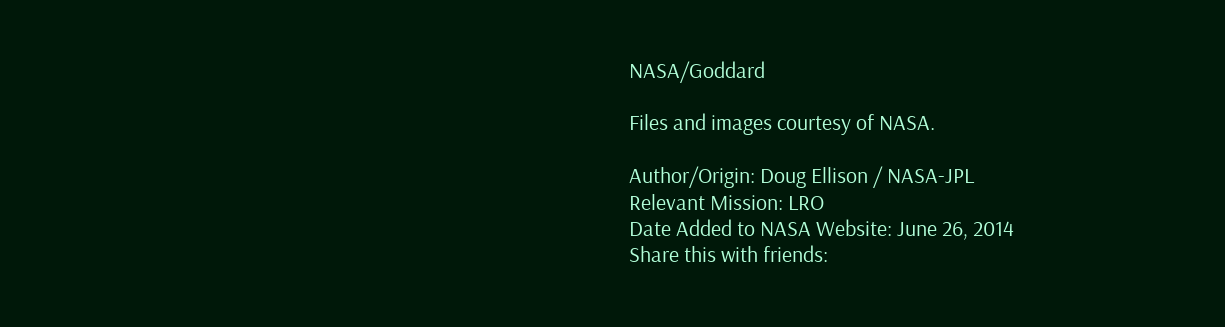NASA/Goddard

Files and images courtesy of NASA.

Author/Origin: Doug Ellison / NASA-JPL
Relevant Mission: LRO
Date Added to NASA Website: June 26, 2014
Share this with friends: